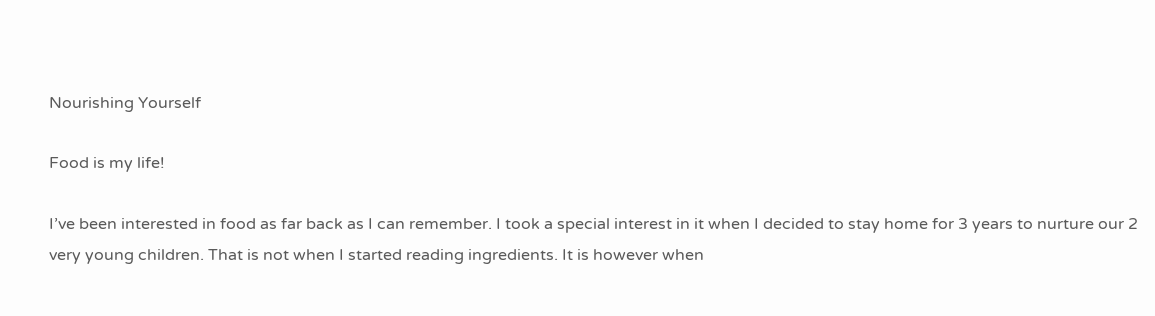Nourishing Yourself

Food is my life!

I’ve been interested in food as far back as I can remember. I took a special interest in it when I decided to stay home for 3 years to nurture our 2 very young children. That is not when I started reading ingredients. It is however when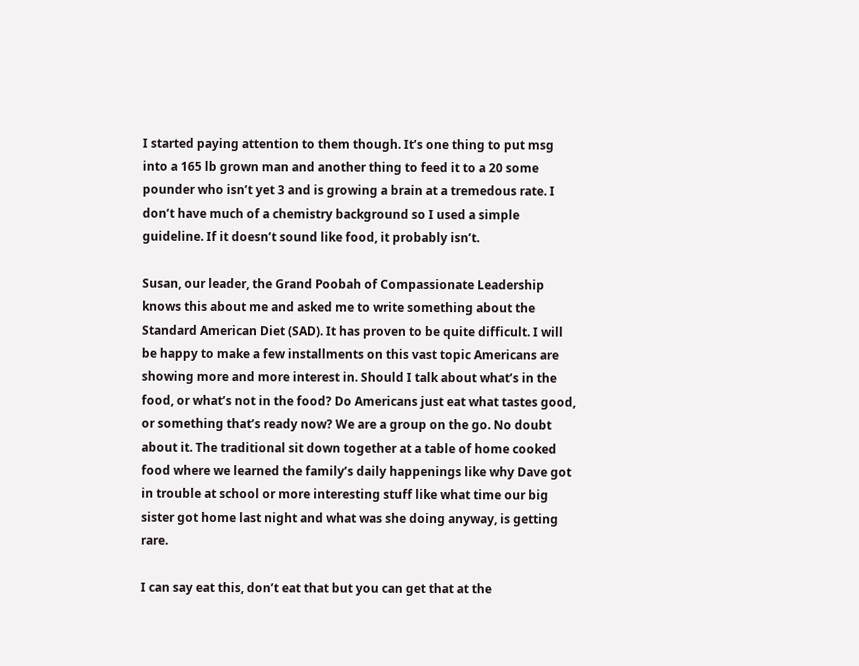I started paying attention to them though. It’s one thing to put msg into a 165 lb grown man and another thing to feed it to a 20 some pounder who isn’t yet 3 and is growing a brain at a tremedous rate. I don’t have much of a chemistry background so I used a simple guideline. If it doesn’t sound like food, it probably isn’t.

Susan, our leader, the Grand Poobah of Compassionate Leadership knows this about me and asked me to write something about the Standard American Diet (SAD). It has proven to be quite difficult. I will be happy to make a few installments on this vast topic Americans are showing more and more interest in. Should I talk about what’s in the food, or what’s not in the food? Do Americans just eat what tastes good, or something that’s ready now? We are a group on the go. No doubt about it. The traditional sit down together at a table of home cooked food where we learned the family’s daily happenings like why Dave got in trouble at school or more interesting stuff like what time our big sister got home last night and what was she doing anyway, is getting rare.

I can say eat this, don’t eat that but you can get that at the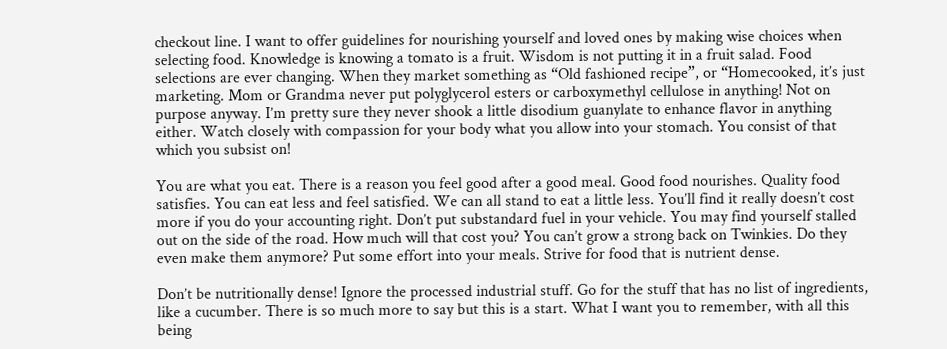checkout line. I want to offer guidelines for nourishing yourself and loved ones by making wise choices when selecting food. Knowledge is knowing a tomato is a fruit. Wisdom is not putting it in a fruit salad. Food selections are ever changing. When they market something as “Old fashioned recipe”, or “Homecooked, it’s just marketing. Mom or Grandma never put polyglycerol esters or carboxymethyl cellulose in anything! Not on purpose anyway. I’m pretty sure they never shook a little disodium guanylate to enhance flavor in anything either. Watch closely with compassion for your body what you allow into your stomach. You consist of that which you subsist on!

You are what you eat. There is a reason you feel good after a good meal. Good food nourishes. Quality food satisfies. You can eat less and feel satisfied. We can all stand to eat a little less. You’ll find it really doesn’t cost more if you do your accounting right. Don’t put substandard fuel in your vehicle. You may find yourself stalled out on the side of the road. How much will that cost you? You can’t grow a strong back on Twinkies. Do they even make them anymore? Put some effort into your meals. Strive for food that is nutrient dense.

Don’t be nutritionally dense! Ignore the processed industrial stuff. Go for the stuff that has no list of ingredients, like a cucumber. There is so much more to say but this is a start. What I want you to remember, with all this being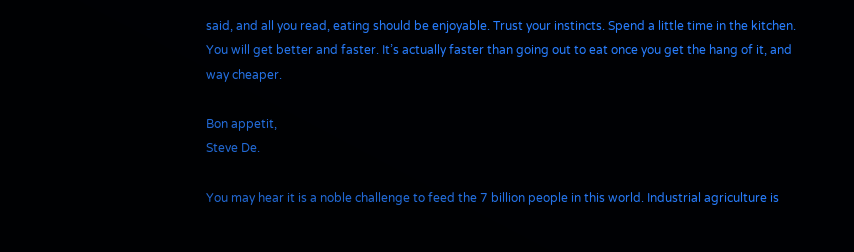said, and all you read, eating should be enjoyable. Trust your instincts. Spend a little time in the kitchen. You will get better and faster. It’s actually faster than going out to eat once you get the hang of it, and way cheaper.

Bon appetit,
Steve De.

You may hear it is a noble challenge to feed the 7 billion people in this world. Industrial agriculture is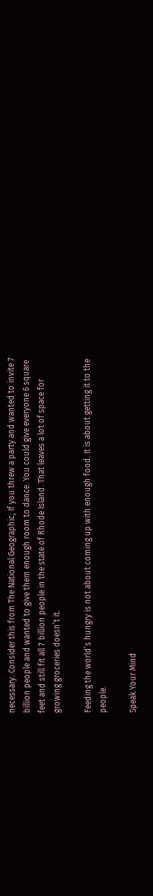necessary. Consider this from The National Geographic; If you threw a party and wanted to invite 7 billion people and wanted to give them enough room to dance. You could give everyone 6 square feet and still fit all 7 billion people in the state of Rhode Island. That leaves a lot of space for growing groceries doesn’t it.

Feeding the world’s hungry is not about coming up with enough food. It is about getting it to the people.

Speak Your Mind